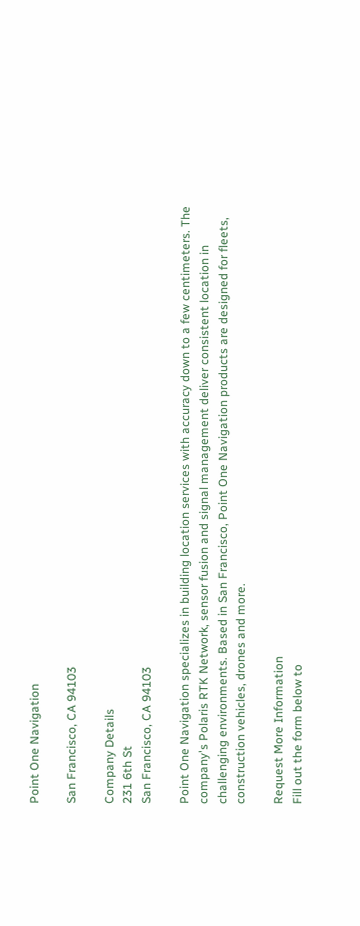Point One Navigation

San Francisco, CA 94103

Company Details
231 6th St
San Francisco, CA 94103

Point One Navigation specializes in building location services with accuracy down to a few centimeters. The company's Polaris RTK Network, sensor fusion and signal management deliver consistent location in challenging environments. Based in San Francisco, Point One Navigation products are designed for fleets, construction vehicles, drones and more.

Request More Information
Fill out the form below to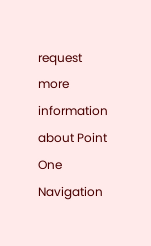request more information about Point One Navigation